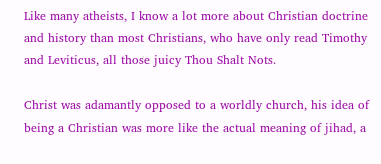Like many atheists, I know a lot more about Christian doctrine and history than most Christians, who have only read Timothy and Leviticus, all those juicy Thou Shalt Nots.

Christ was adamantly opposed to a worldly church, his idea of being a Christian was more like the actual meaning of jihad, a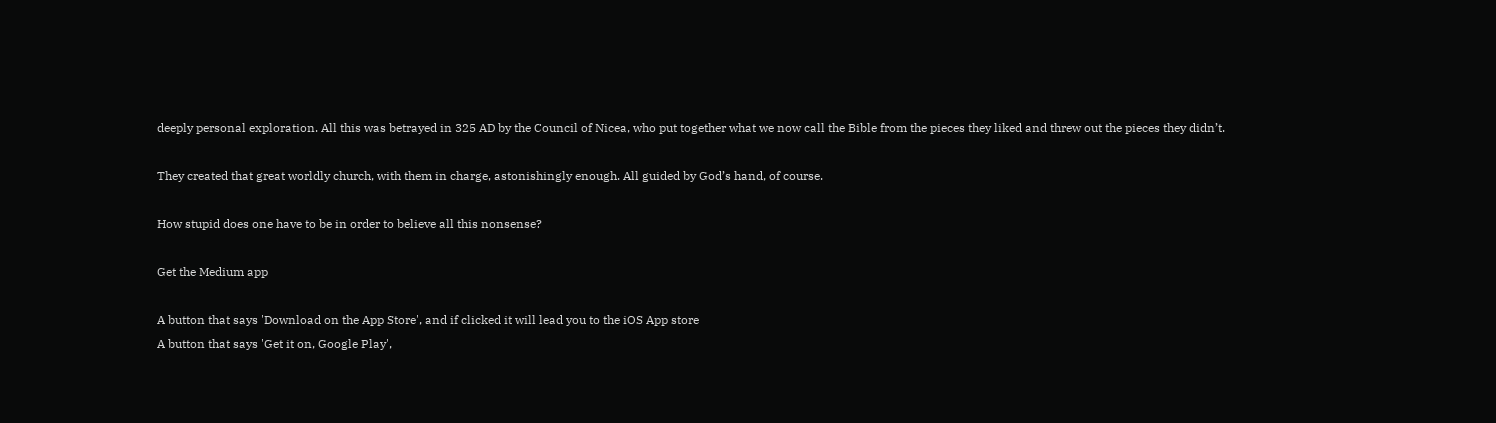deeply personal exploration. All this was betrayed in 325 AD by the Council of Nicea, who put together what we now call the Bible from the pieces they liked and threw out the pieces they didn’t.

They created that great worldly church, with them in charge, astonishingly enough. All guided by God’s hand, of course.

How stupid does one have to be in order to believe all this nonsense?

Get the Medium app

A button that says 'Download on the App Store', and if clicked it will lead you to the iOS App store
A button that says 'Get it on, Google Play',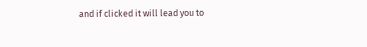and if clicked it will lead you to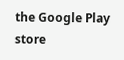the Google Play store